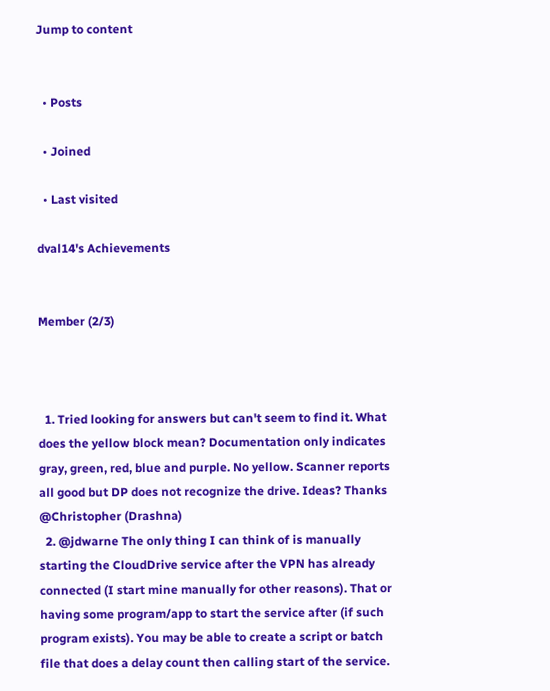Jump to content


  • Posts

  • Joined

  • Last visited

dval14's Achievements


Member (2/3)



  1. Tried looking for answers but can't seem to find it. What does the yellow block mean? Documentation only indicates gray, green, red, blue and purple. No yellow. Scanner reports all good but DP does not recognize the drive. Ideas? Thanks @Christopher (Drashna)
  2. @jdwarne The only thing I can think of is manually starting the CloudDrive service after the VPN has already connected (I start mine manually for other reasons). That or having some program/app to start the service after (if such program exists). You may be able to create a script or batch file that does a delay count then calling start of the service.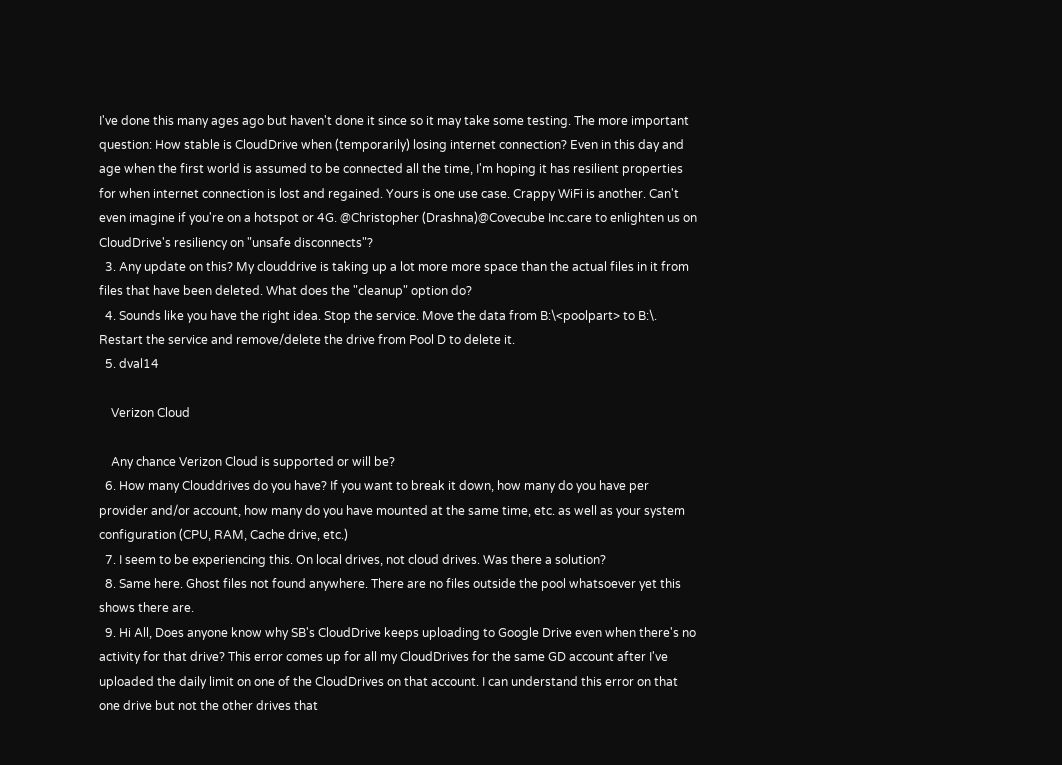I've done this many ages ago but haven't done it since so it may take some testing. The more important question: How stable is CloudDrive when (temporarily) losing internet connection? Even in this day and age when the first world is assumed to be connected all the time, I'm hoping it has resilient properties for when internet connection is lost and regained. Yours is one use case. Crappy WiFi is another. Can't even imagine if you're on a hotspot or 4G. @Christopher (Drashna)@Covecube Inc.care to enlighten us on CloudDrive's resiliency on "unsafe disconnects"?
  3. Any update on this? My clouddrive is taking up a lot more more space than the actual files in it from files that have been deleted. What does the "cleanup" option do?
  4. Sounds like you have the right idea. Stop the service. Move the data from B:\<poolpart> to B:\. Restart the service and remove/delete the drive from Pool D to delete it.
  5. dval14

    Verizon Cloud

    Any chance Verizon Cloud is supported or will be?
  6. How many Clouddrives do you have? If you want to break it down, how many do you have per provider and/or account, how many do you have mounted at the same time, etc. as well as your system configuration (CPU, RAM, Cache drive, etc.)
  7. I seem to be experiencing this. On local drives, not cloud drives. Was there a solution?
  8. Same here. Ghost files not found anywhere. There are no files outside the pool whatsoever yet this shows there are.
  9. Hi All, Does anyone know why SB's CloudDrive keeps uploading to Google Drive even when there's no activity for that drive? This error comes up for all my CloudDrives for the same GD account after I've uploaded the daily limit on one of the CloudDrives on that account. I can understand this error on that one drive but not the other drives that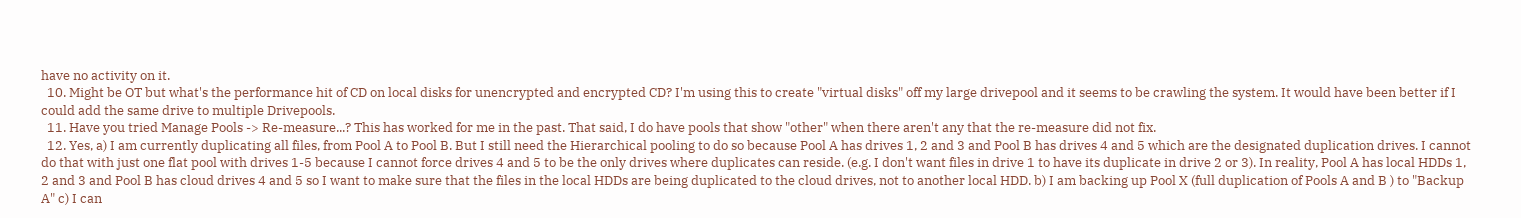have no activity on it.
  10. Might be OT but what's the performance hit of CD on local disks for unencrypted and encrypted CD? I'm using this to create "virtual disks" off my large drivepool and it seems to be crawling the system. It would have been better if I could add the same drive to multiple Drivepools.
  11. Have you tried Manage Pools -> Re-measure...? This has worked for me in the past. That said, I do have pools that show "other" when there aren't any that the re-measure did not fix.
  12. Yes, a) I am currently duplicating all files, from Pool A to Pool B. But I still need the Hierarchical pooling to do so because Pool A has drives 1, 2 and 3 and Pool B has drives 4 and 5 which are the designated duplication drives. I cannot do that with just one flat pool with drives 1-5 because I cannot force drives 4 and 5 to be the only drives where duplicates can reside. (e.g. I don't want files in drive 1 to have its duplicate in drive 2 or 3). In reality, Pool A has local HDDs 1, 2 and 3 and Pool B has cloud drives 4 and 5 so I want to make sure that the files in the local HDDs are being duplicated to the cloud drives, not to another local HDD. b) I am backing up Pool X (full duplication of Pools A and B ) to "Backup A" c) I can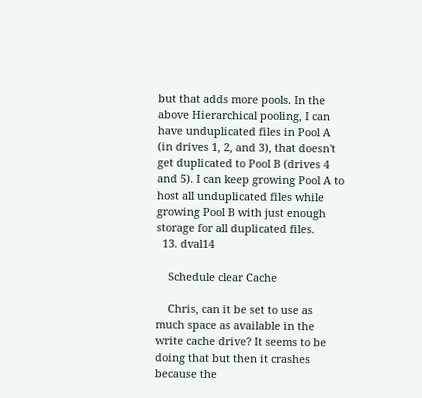but that adds more pools. In the above Hierarchical pooling, I can have unduplicated files in Pool A (in drives 1, 2, and 3), that doesn't get duplicated to Pool B (drives 4 and 5). I can keep growing Pool A to host all unduplicated files while growing Pool B with just enough storage for all duplicated files.
  13. dval14

    Schedule clear Cache

    Chris, can it be set to use as much space as available in the write cache drive? It seems to be doing that but then it crashes because the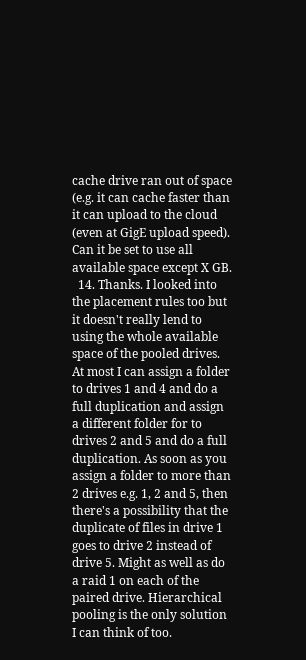cache drive ran out of space (e.g. it can cache faster than it can upload to the cloud (even at GigE upload speed). Can it be set to use all available space except X GB.
  14. Thanks. I looked into the placement rules too but it doesn't really lend to using the whole available space of the pooled drives. At most I can assign a folder to drives 1 and 4 and do a full duplication and assign a different folder for to drives 2 and 5 and do a full duplication. As soon as you assign a folder to more than 2 drives e.g. 1, 2 and 5, then there's a possibility that the duplicate of files in drive 1 goes to drive 2 instead of drive 5. Might as well as do a raid 1 on each of the paired drive. Hierarchical pooling is the only solution I can think of too.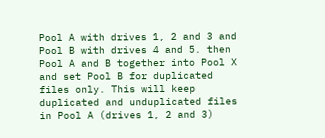Pool A with drives 1, 2 and 3 and Pool B with drives 4 and 5. then Pool A and B together into Pool X and set Pool B for duplicated files only. This will keep duplicated and unduplicated files in Pool A (drives 1, 2 and 3)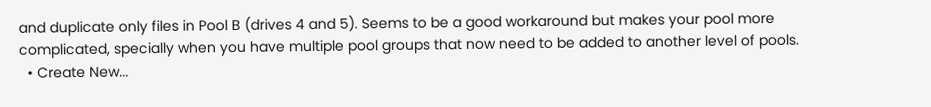and duplicate only files in Pool B (drives 4 and 5). Seems to be a good workaround but makes your pool more complicated, specially when you have multiple pool groups that now need to be added to another level of pools.
  • Create New...